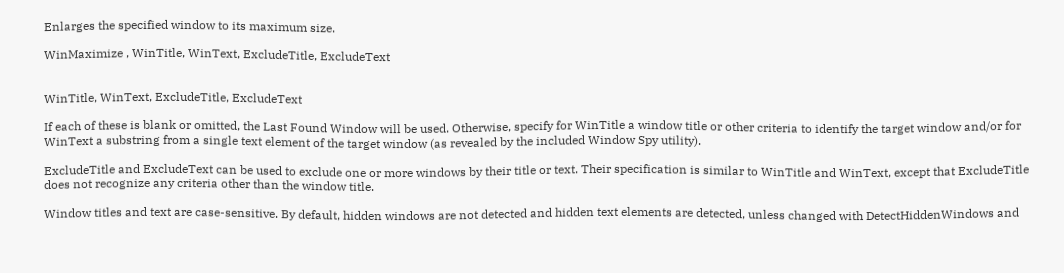Enlarges the specified window to its maximum size.

WinMaximize , WinTitle, WinText, ExcludeTitle, ExcludeText


WinTitle, WinText, ExcludeTitle, ExcludeText

If each of these is blank or omitted, the Last Found Window will be used. Otherwise, specify for WinTitle a window title or other criteria to identify the target window and/or for WinText a substring from a single text element of the target window (as revealed by the included Window Spy utility).

ExcludeTitle and ExcludeText can be used to exclude one or more windows by their title or text. Their specification is similar to WinTitle and WinText, except that ExcludeTitle does not recognize any criteria other than the window title.

Window titles and text are case-sensitive. By default, hidden windows are not detected and hidden text elements are detected, unless changed with DetectHiddenWindows and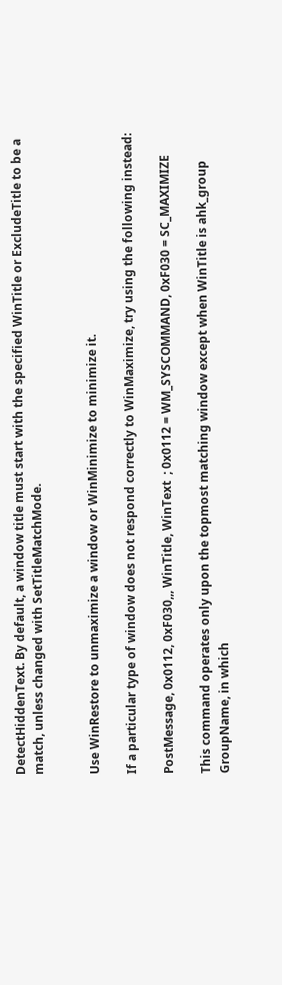DetectHiddenText. By default, a window title must start with the specified WinTitle or ExcludeTitle to be a match, unless changed with SetTitleMatchMode.


Use WinRestore to unmaximize a window or WinMinimize to minimize it.

If a particular type of window does not respond correctly to WinMaximize, try using the following instead:

PostMessage, 0x0112, 0xF030,,, WinTitle, WinText  ; 0x0112 = WM_SYSCOMMAND, 0xF030 = SC_MAXIMIZE

This command operates only upon the topmost matching window except when WinTitle is ahk_group GroupName, in which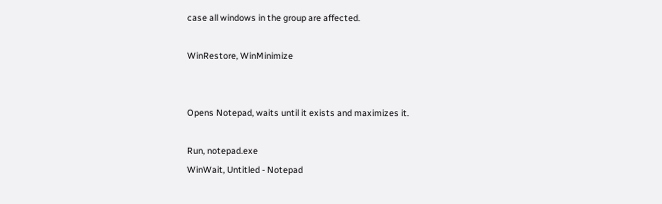case all windows in the group are affected.

WinRestore, WinMinimize


Opens Notepad, waits until it exists and maximizes it.

Run, notepad.exe
WinWait, Untitled - Notepad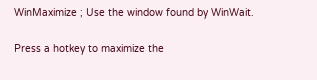WinMaximize ; Use the window found by WinWait.

Press a hotkey to maximize the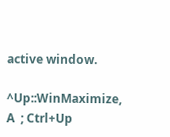active window.

^Up::WinMaximize, A  ; Ctrl+Up